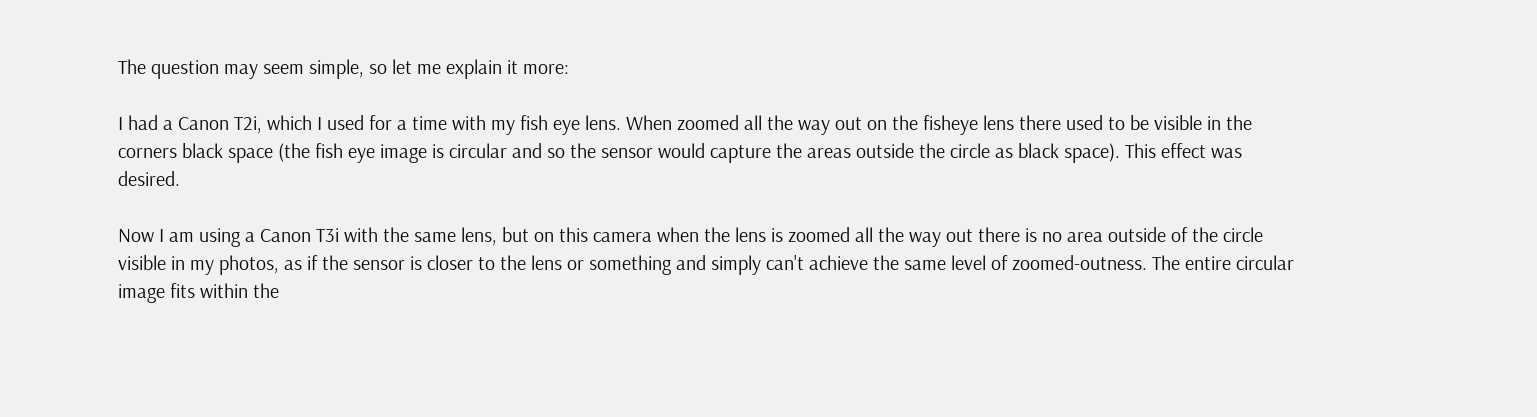The question may seem simple, so let me explain it more:

I had a Canon T2i, which I used for a time with my fish eye lens. When zoomed all the way out on the fisheye lens there used to be visible in the corners black space (the fish eye image is circular and so the sensor would capture the areas outside the circle as black space). This effect was desired.

Now I am using a Canon T3i with the same lens, but on this camera when the lens is zoomed all the way out there is no area outside of the circle visible in my photos, as if the sensor is closer to the lens or something and simply can't achieve the same level of zoomed-outness. The entire circular image fits within the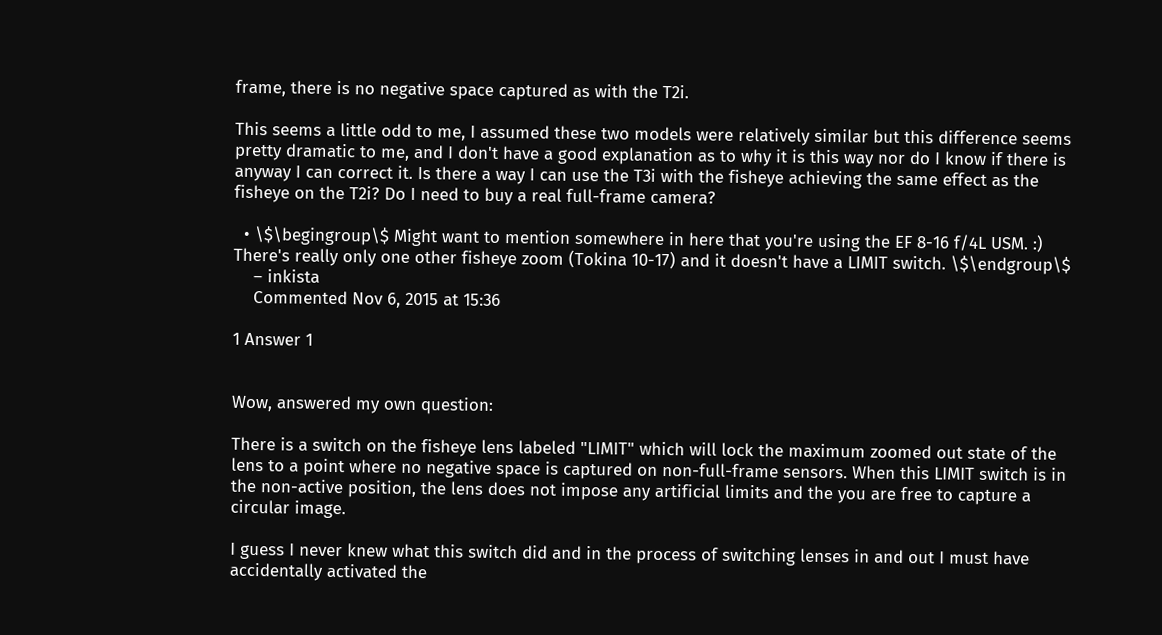frame, there is no negative space captured as with the T2i.

This seems a little odd to me, I assumed these two models were relatively similar but this difference seems pretty dramatic to me, and I don't have a good explanation as to why it is this way nor do I know if there is anyway I can correct it. Is there a way I can use the T3i with the fisheye achieving the same effect as the fisheye on the T2i? Do I need to buy a real full-frame camera?

  • \$\begingroup\$ Might want to mention somewhere in here that you're using the EF 8-16 f/4L USM. :) There's really only one other fisheye zoom (Tokina 10-17) and it doesn't have a LIMIT switch. \$\endgroup\$
    – inkista
    Commented Nov 6, 2015 at 15:36

1 Answer 1


Wow, answered my own question:

There is a switch on the fisheye lens labeled "LIMIT" which will lock the maximum zoomed out state of the lens to a point where no negative space is captured on non-full-frame sensors. When this LIMIT switch is in the non-active position, the lens does not impose any artificial limits and the you are free to capture a circular image.

I guess I never knew what this switch did and in the process of switching lenses in and out I must have accidentally activated the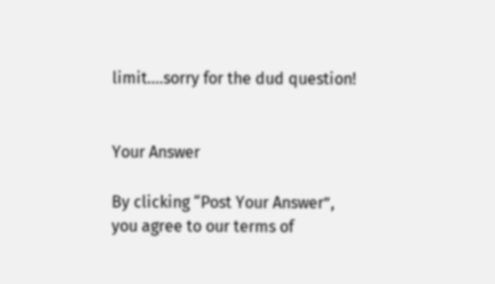limit....sorry for the dud question!


Your Answer

By clicking “Post Your Answer”, you agree to our terms of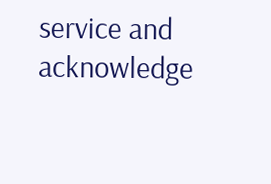service and acknowledge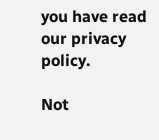you have read our privacy policy.

Not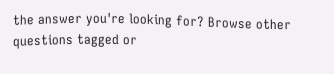the answer you're looking for? Browse other questions tagged or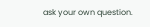ask your own question.